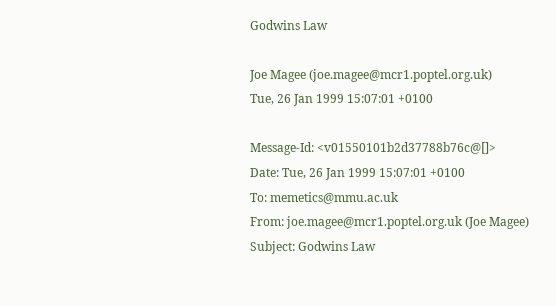Godwins Law

Joe Magee (joe.magee@mcr1.poptel.org.uk)
Tue, 26 Jan 1999 15:07:01 +0100

Message-Id: <v01550101b2d37788b76c@[]>
Date: Tue, 26 Jan 1999 15:07:01 +0100
To: memetics@mmu.ac.uk
From: joe.magee@mcr1.poptel.org.uk (Joe Magee)
Subject: Godwins Law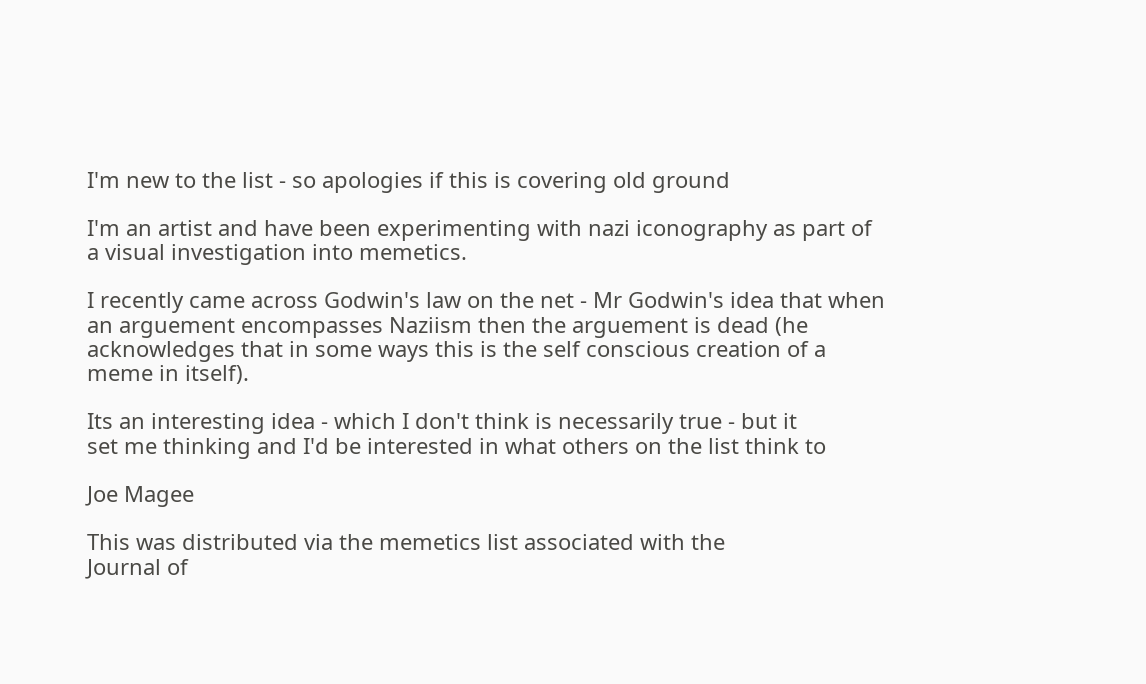I'm new to the list - so apologies if this is covering old ground

I'm an artist and have been experimenting with nazi iconography as part of
a visual investigation into memetics.

I recently came across Godwin's law on the net - Mr Godwin's idea that when
an arguement encompasses Naziism then the arguement is dead (he
acknowledges that in some ways this is the self conscious creation of a
meme in itself).

Its an interesting idea - which I don't think is necessarily true - but it
set me thinking and I'd be interested in what others on the list think to

Joe Magee

This was distributed via the memetics list associated with the
Journal of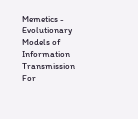Memetics - Evolutionary Models of Information Transmission
For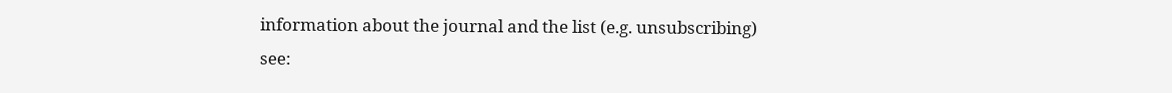information about the journal and the list (e.g. unsubscribing)
see: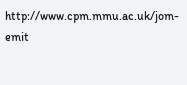http://www.cpm.mmu.ac.uk/jom-emit